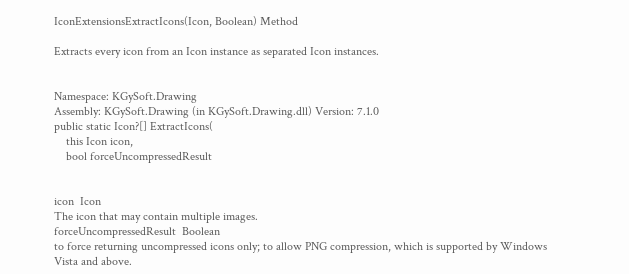IconExtensionsExtractIcons(Icon, Boolean) Method

Extracts every icon from an Icon instance as separated Icon instances.


Namespace: KGySoft.Drawing
Assembly: KGySoft.Drawing (in KGySoft.Drawing.dll) Version: 7.1.0
public static Icon?[] ExtractIcons(
    this Icon icon,
    bool forceUncompressedResult


icon  Icon
The icon that may contain multiple images.
forceUncompressedResult  Boolean
to force returning uncompressed icons only; to allow PNG compression, which is supported by Windows Vista and above.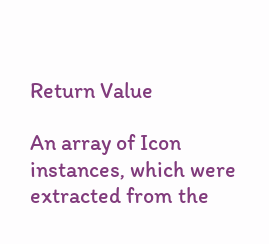Return Value

An array of Icon instances, which were extracted from the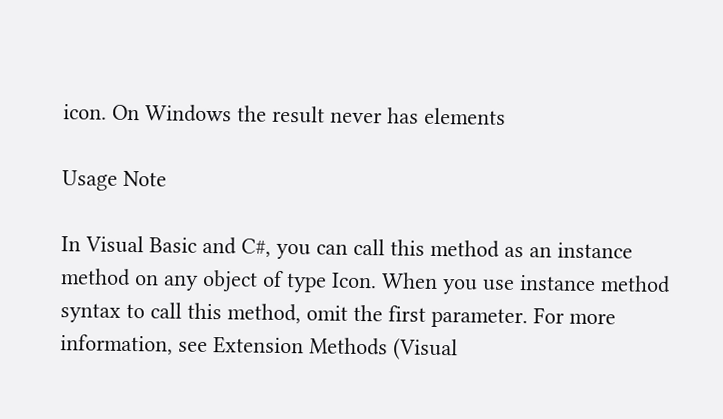icon. On Windows the result never has elements

Usage Note

In Visual Basic and C#, you can call this method as an instance method on any object of type Icon. When you use instance method syntax to call this method, omit the first parameter. For more information, see Extension Methods (Visual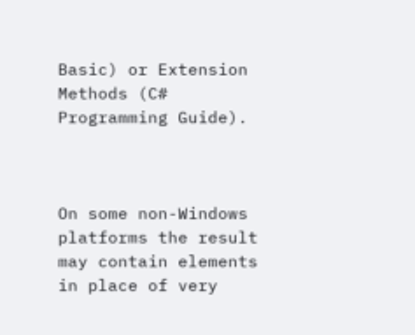Basic) or Extension Methods (C# Programming Guide).



On some non-Windows platforms the result may contain elements in place of very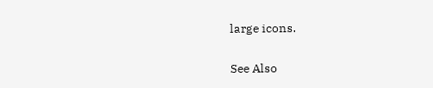large icons.

See Also